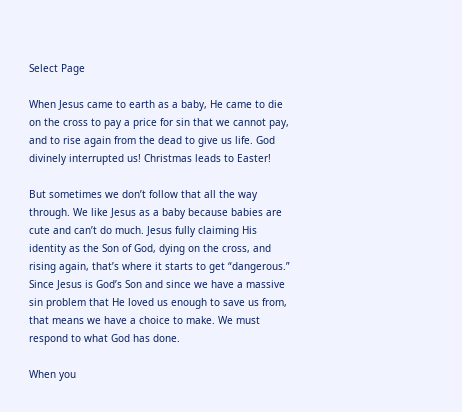Select Page

When Jesus came to earth as a baby, He came to die on the cross to pay a price for sin that we cannot pay, and to rise again from the dead to give us life. God divinely interrupted us! Christmas leads to Easter!

But sometimes we don’t follow that all the way through. We like Jesus as a baby because babies are cute and can’t do much. Jesus fully claiming His identity as the Son of God, dying on the cross, and rising again, that’s where it starts to get “dangerous.” Since Jesus is God’s Son and since we have a massive sin problem that He loved us enough to save us from, that means we have a choice to make. We must respond to what God has done.

When you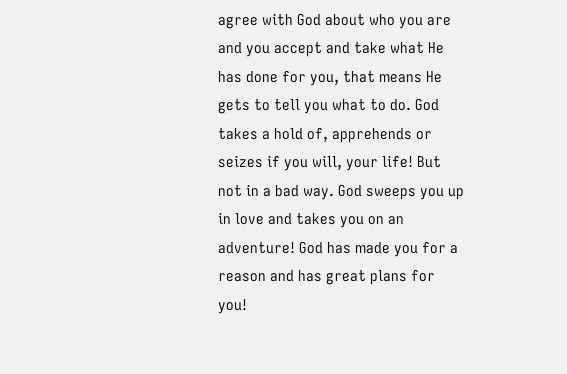agree with God about who you are and you accept and take what He has done for you, that means He gets to tell you what to do. God takes a hold of, apprehends or seizes if you will, your life! But not in a bad way. God sweeps you up in love and takes you on an adventure! God has made you for a reason and has great plans for you!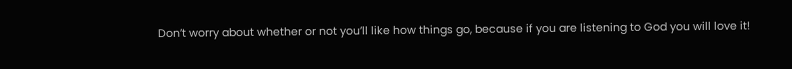Don’t worry about whether or not you’ll like how things go, because if you are listening to God you will love it!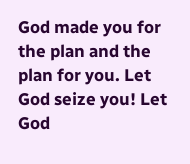God made you for the plan and the plan for you. Let God seize you! Let God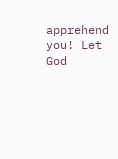apprehend you! Let God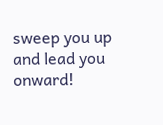sweep you up and lead you onward!